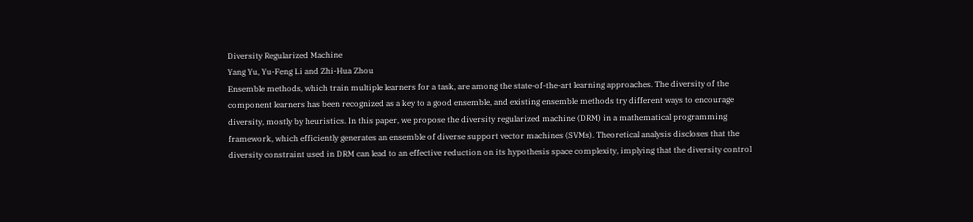Diversity Regularized Machine
Yang Yu, Yu-Feng Li and Zhi-Hua Zhou
Ensemble methods, which train multiple learners for a task, are among the state-of-the-art learning approaches. The diversity of the component learners has been recognized as a key to a good ensemble, and existing ensemble methods try different ways to encourage diversity, mostly by heuristics. In this paper, we propose the diversity regularized machine (DRM) in a mathematical programming framework, which efficiently generates an ensemble of diverse support vector machines (SVMs). Theoretical analysis discloses that the diversity constraint used in DRM can lead to an effective reduction on its hypothesis space complexity, implying that the diversity control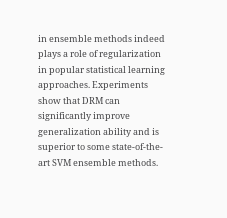in ensemble methods indeed plays a role of regularization in popular statistical learning approaches. Experiments show that DRM can significantly improve generalization ability and is superior to some state-of-the-art SVM ensemble methods.